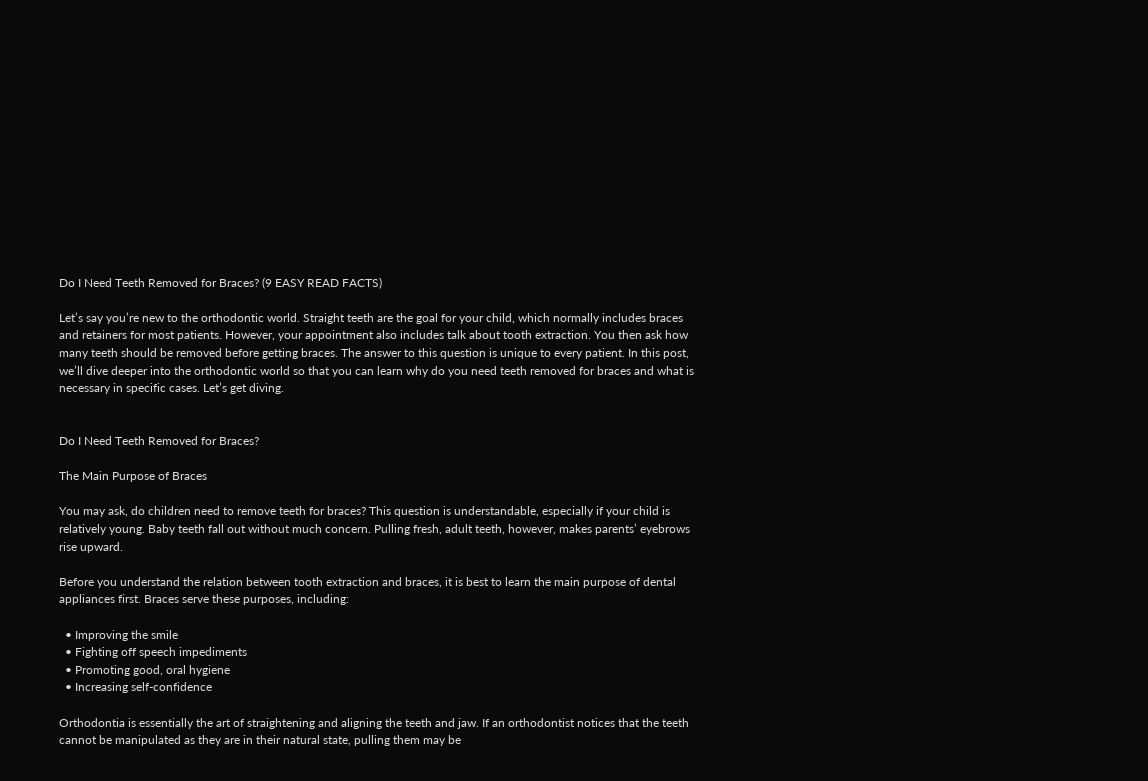Do I Need Teeth Removed for Braces? (9 EASY READ FACTS)

Let’s say you’re new to the orthodontic world. Straight teeth are the goal for your child, which normally includes braces and retainers for most patients. However, your appointment also includes talk about tooth extraction. You then ask how many teeth should be removed before getting braces. The answer to this question is unique to every patient. In this post, we’ll dive deeper into the orthodontic world so that you can learn why do you need teeth removed for braces and what is necessary in specific cases. Let’s get diving.


Do I Need Teeth Removed for Braces?

The Main Purpose of Braces

You may ask, do children need to remove teeth for braces? This question is understandable, especially if your child is relatively young. Baby teeth fall out without much concern. Pulling fresh, adult teeth, however, makes parents’ eyebrows rise upward.

Before you understand the relation between tooth extraction and braces, it is best to learn the main purpose of dental appliances first. Braces serve these purposes, including:

  • Improving the smile
  • Fighting off speech impediments
  • Promoting good, oral hygiene
  • Increasing self-confidence

Orthodontia is essentially the art of straightening and aligning the teeth and jaw. If an orthodontist notices that the teeth cannot be manipulated as they are in their natural state, pulling them may be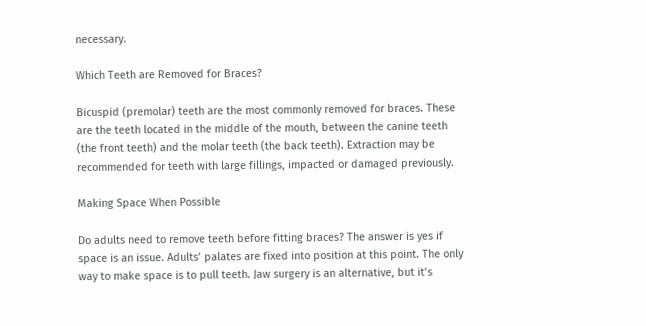necessary.

Which Teeth are Removed for Braces?

Bicuspid (premolar) teeth are the most commonly removed for braces. These are the teeth located in the middle of the mouth, between the canine teeth (the front teeth) and the molar teeth (the back teeth). Extraction may be recommended for teeth with large fillings, impacted or damaged previously.

Making Space When Possible

Do adults need to remove teeth before fitting braces? The answer is yes if space is an issue. Adults’ palates are fixed into position at this point. The only way to make space is to pull teeth. Jaw surgery is an alternative, but it’s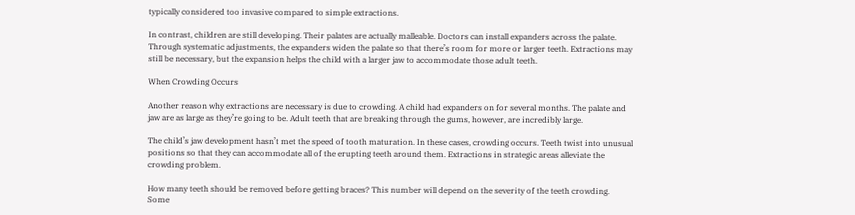typically considered too invasive compared to simple extractions.

In contrast, children are still developing. Their palates are actually malleable. Doctors can install expanders across the palate. Through systematic adjustments, the expanders widen the palate so that there’s room for more or larger teeth. Extractions may still be necessary, but the expansion helps the child with a larger jaw to accommodate those adult teeth.

When Crowding Occurs

Another reason why extractions are necessary is due to crowding. A child had expanders on for several months. The palate and jaw are as large as they’re going to be. Adult teeth that are breaking through the gums, however, are incredibly large.

The child’s jaw development hasn’t met the speed of tooth maturation. In these cases, crowding occurs. Teeth twist into unusual positions so that they can accommodate all of the erupting teeth around them. Extractions in strategic areas alleviate the crowding problem.

How many teeth should be removed before getting braces? This number will depend on the severity of the teeth crowding. Some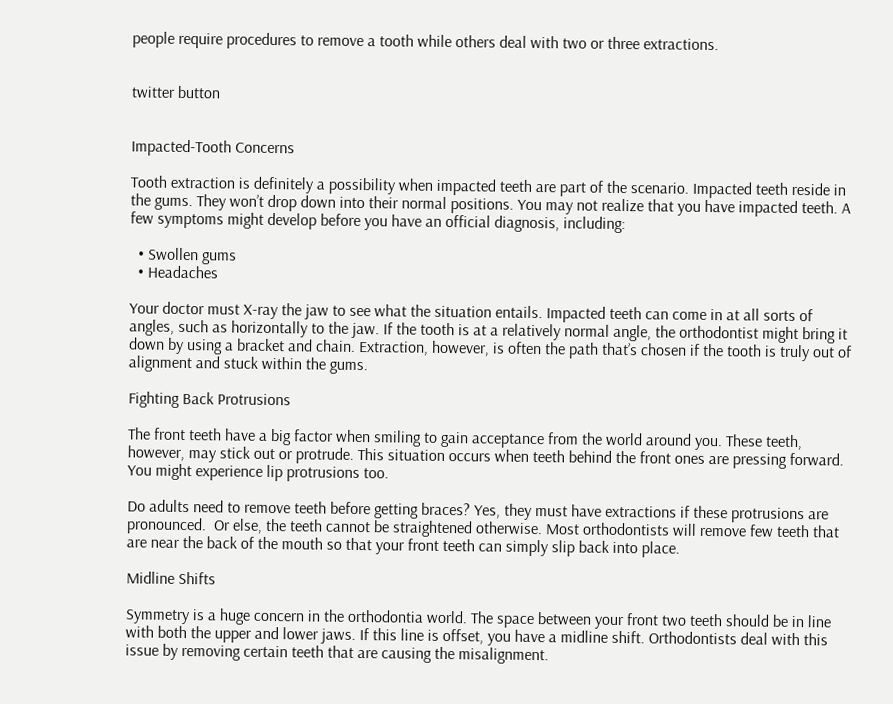people require procedures to remove a tooth while others deal with two or three extractions.


twitter button


Impacted-Tooth Concerns

Tooth extraction is definitely a possibility when impacted teeth are part of the scenario. Impacted teeth reside in the gums. They won’t drop down into their normal positions. You may not realize that you have impacted teeth. A few symptoms might develop before you have an official diagnosis, including:

  • Swollen gums
  • Headaches

Your doctor must X-ray the jaw to see what the situation entails. Impacted teeth can come in at all sorts of angles, such as horizontally to the jaw. If the tooth is at a relatively normal angle, the orthodontist might bring it down by using a bracket and chain. Extraction, however, is often the path that’s chosen if the tooth is truly out of alignment and stuck within the gums.

Fighting Back Protrusions

The front teeth have a big factor when smiling to gain acceptance from the world around you. These teeth, however, may stick out or protrude. This situation occurs when teeth behind the front ones are pressing forward. You might experience lip protrusions too.

Do adults need to remove teeth before getting braces? Yes, they must have extractions if these protrusions are pronounced.  Or else, the teeth cannot be straightened otherwise. Most orthodontists will remove few teeth that are near the back of the mouth so that your front teeth can simply slip back into place.

Midline Shifts

Symmetry is a huge concern in the orthodontia world. The space between your front two teeth should be in line with both the upper and lower jaws. If this line is offset, you have a midline shift. Orthodontists deal with this issue by removing certain teeth that are causing the misalignment.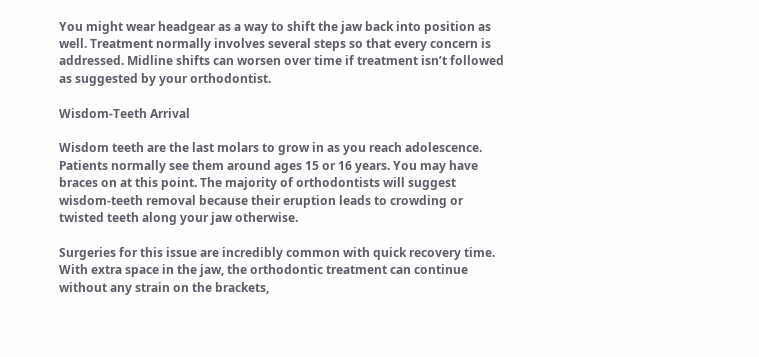You might wear headgear as a way to shift the jaw back into position as well. Treatment normally involves several steps so that every concern is addressed. Midline shifts can worsen over time if treatment isn’t followed as suggested by your orthodontist.

Wisdom-Teeth Arrival

Wisdom teeth are the last molars to grow in as you reach adolescence. Patients normally see them around ages 15 or 16 years. You may have braces on at this point. The majority of orthodontists will suggest wisdom-teeth removal because their eruption leads to crowding or twisted teeth along your jaw otherwise.

Surgeries for this issue are incredibly common with quick recovery time. With extra space in the jaw, the orthodontic treatment can continue without any strain on the brackets,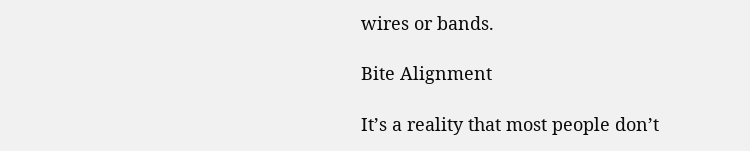wires or bands.

Bite Alignment

It’s a reality that most people don’t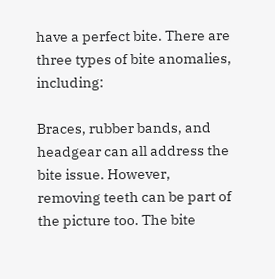have a perfect bite. There are three types of bite anomalies, including:

Braces, rubber bands, and headgear can all address the bite issue. However, removing teeth can be part of the picture too. The bite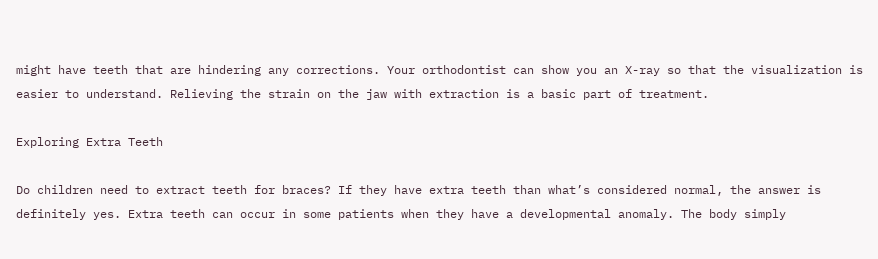might have teeth that are hindering any corrections. Your orthodontist can show you an X-ray so that the visualization is easier to understand. Relieving the strain on the jaw with extraction is a basic part of treatment.

Exploring Extra Teeth

Do children need to extract teeth for braces? If they have extra teeth than what’s considered normal, the answer is definitely yes. Extra teeth can occur in some patients when they have a developmental anomaly. The body simply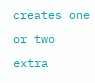creates one or two extra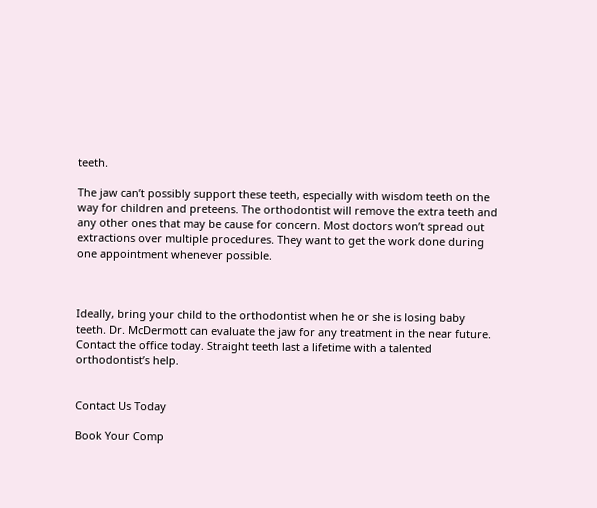teeth.

The jaw can’t possibly support these teeth, especially with wisdom teeth on the way for children and preteens. The orthodontist will remove the extra teeth and any other ones that may be cause for concern. Most doctors won’t spread out extractions over multiple procedures. They want to get the work done during one appointment whenever possible.



Ideally, bring your child to the orthodontist when he or she is losing baby teeth. Dr. McDermott can evaluate the jaw for any treatment in the near future. Contact the office today. Straight teeth last a lifetime with a talented orthodontist’s help.


Contact Us Today

Book Your Comp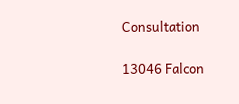Consultation


13046 Falcon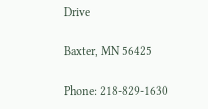Drive

Baxter, MN 56425

Phone: 218-829-1630